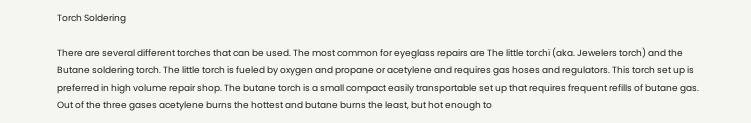Torch Soldering

There are several different torches that can be used. The most common for eyeglass repairs are The little torchï (aka. Jewelers torch) and the Butane soldering torch. The little torch is fueled by oxygen and propane or acetylene and requires gas hoses and regulators. This torch set up is preferred in high volume repair shop. The butane torch is a small compact easily transportable set up that requires frequent refills of butane gas. Out of the three gases acetylene burns the hottest and butane burns the least, but hot enough to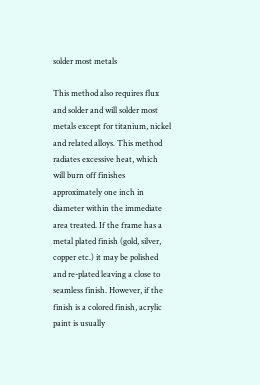solder most metals

This method also requires flux and solder and will solder most metals except for titanium, nickel and related alloys. This method radiates excessive heat, which will burn off finishes approximately one inch in diameter within the immediate area treated. If the frame has a metal plated finish (gold, silver, copper etc.) it may be polished and re-plated leaving a close to seamless finish. However, if the finish is a colored finish, acrylic paint is usually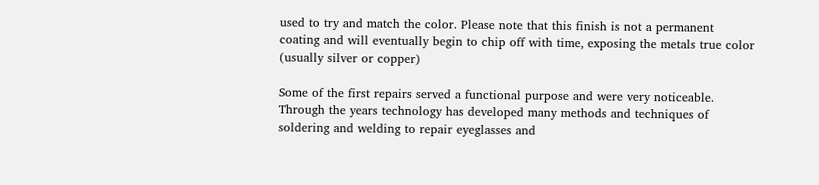used to try and match the color. Please note that this finish is not a permanent coating and will eventually begin to chip off with time, exposing the metals true color (usually silver or copper)

Some of the first repairs served a functional purpose and were very noticeable. Through the years technology has developed many methods and techniques of soldering and welding to repair eyeglasses and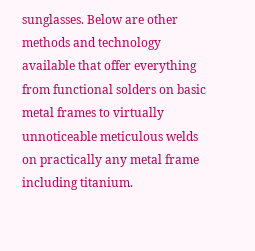sunglasses. Below are other methods and technology available that offer everything from functional solders on basic metal frames to virtually unnoticeable meticulous welds on practically any metal frame including titanium.